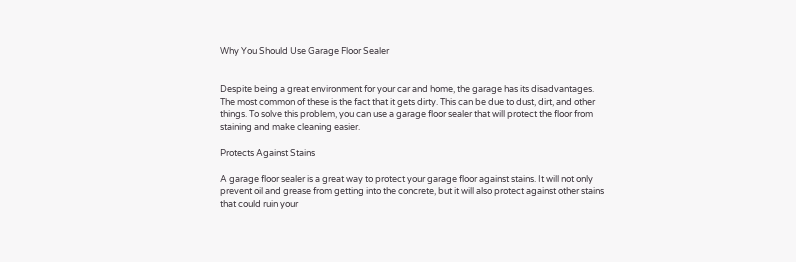Why You Should Use Garage Floor Sealer


Despite being a great environment for your car and home, the garage has its disadvantages. The most common of these is the fact that it gets dirty. This can be due to dust, dirt, and other things. To solve this problem, you can use a garage floor sealer that will protect the floor from staining and make cleaning easier.

Protects Against Stains

A garage floor sealer is a great way to protect your garage floor against stains. It will not only prevent oil and grease from getting into the concrete, but it will also protect against other stains that could ruin your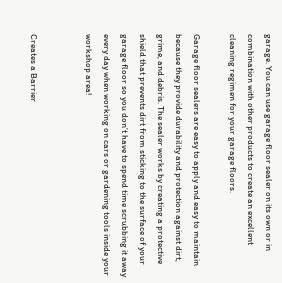garage. You can use garage floor sealer on its own or in combination with other products to create an excellent cleaning regimen for your garage floors.

Garage floor sealers are easy to apply and easy to maintain because they provide durability and protection against dirt, grime, and debris. The sealer works by creating a protective shield that prevents dirt from sticking to the surface of your garage floor so you don’t have to spend time scrubbing it away every day when working on cars or gardening tools inside your workshop area!


Creates a Barrier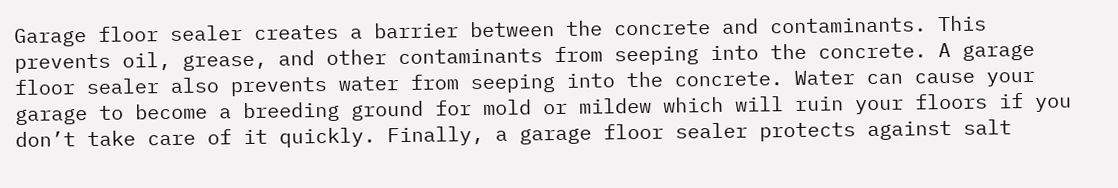Garage floor sealer creates a barrier between the concrete and contaminants. This prevents oil, grease, and other contaminants from seeping into the concrete. A garage floor sealer also prevents water from seeping into the concrete. Water can cause your garage to become a breeding ground for mold or mildew which will ruin your floors if you don’t take care of it quickly. Finally, a garage floor sealer protects against salt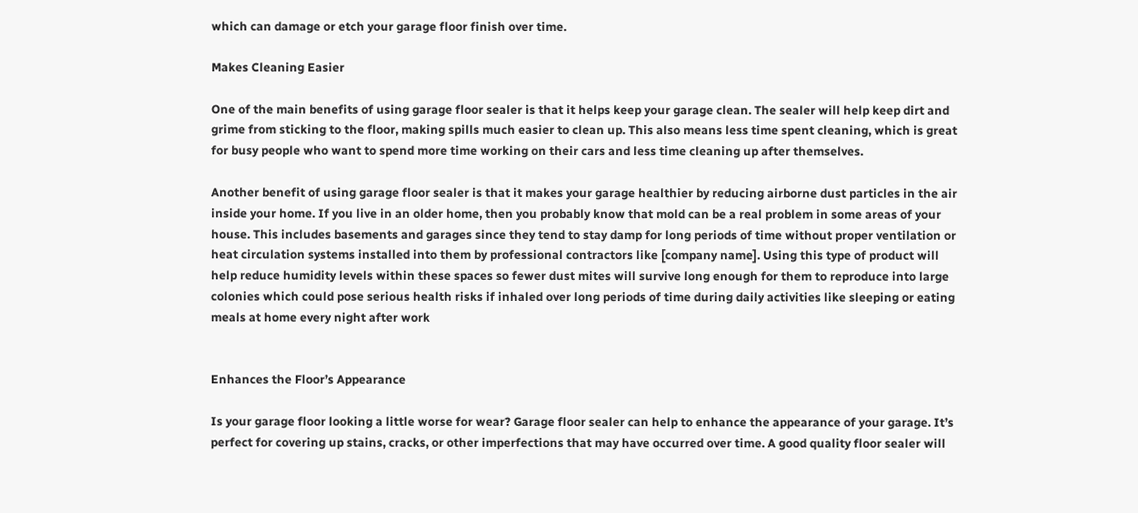which can damage or etch your garage floor finish over time.

Makes Cleaning Easier

One of the main benefits of using garage floor sealer is that it helps keep your garage clean. The sealer will help keep dirt and grime from sticking to the floor, making spills much easier to clean up. This also means less time spent cleaning, which is great for busy people who want to spend more time working on their cars and less time cleaning up after themselves.

Another benefit of using garage floor sealer is that it makes your garage healthier by reducing airborne dust particles in the air inside your home. If you live in an older home, then you probably know that mold can be a real problem in some areas of your house. This includes basements and garages since they tend to stay damp for long periods of time without proper ventilation or heat circulation systems installed into them by professional contractors like [company name]. Using this type of product will help reduce humidity levels within these spaces so fewer dust mites will survive long enough for them to reproduce into large colonies which could pose serious health risks if inhaled over long periods of time during daily activities like sleeping or eating meals at home every night after work


Enhances the Floor’s Appearance

Is your garage floor looking a little worse for wear? Garage floor sealer can help to enhance the appearance of your garage. It’s perfect for covering up stains, cracks, or other imperfections that may have occurred over time. A good quality floor sealer will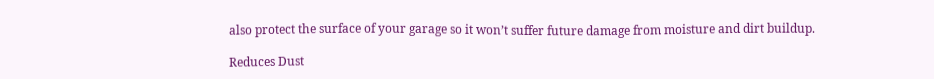also protect the surface of your garage so it won’t suffer future damage from moisture and dirt buildup.

Reduces Dust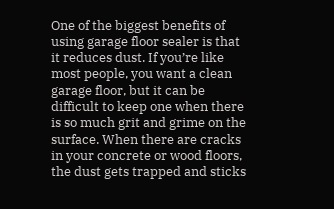One of the biggest benefits of using garage floor sealer is that it reduces dust. If you’re like most people, you want a clean garage floor, but it can be difficult to keep one when there is so much grit and grime on the surface. When there are cracks in your concrete or wood floors, the dust gets trapped and sticks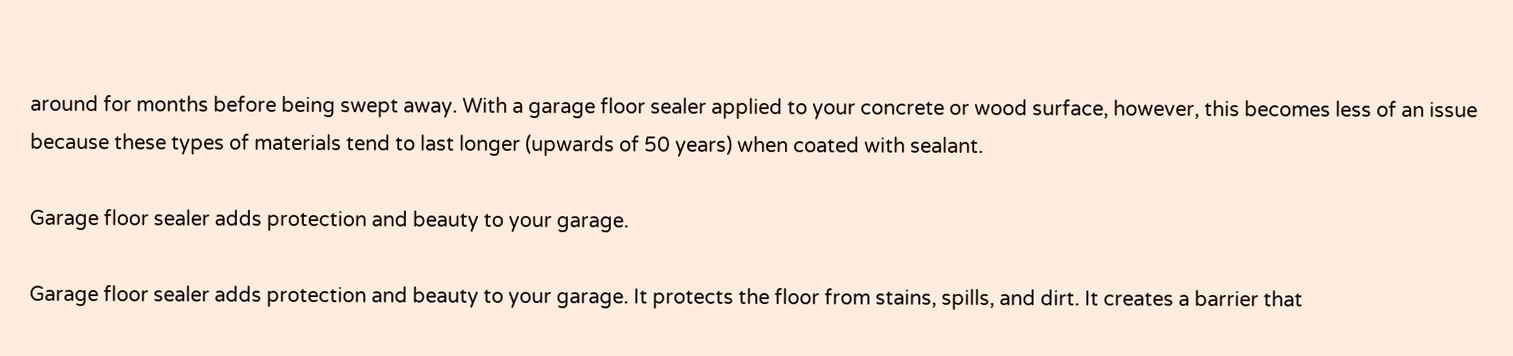around for months before being swept away. With a garage floor sealer applied to your concrete or wood surface, however, this becomes less of an issue because these types of materials tend to last longer (upwards of 50 years) when coated with sealant.

Garage floor sealer adds protection and beauty to your garage.

Garage floor sealer adds protection and beauty to your garage. It protects the floor from stains, spills, and dirt. It creates a barrier that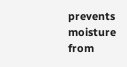prevents moisture from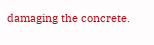damaging the concrete.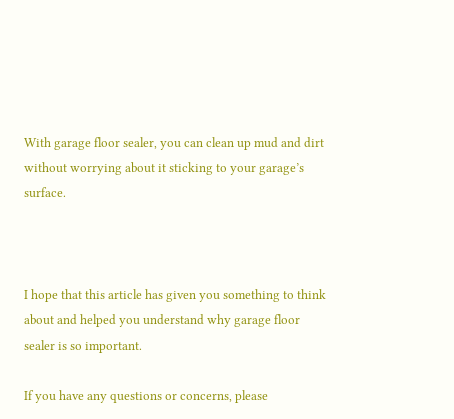With garage floor sealer, you can clean up mud and dirt without worrying about it sticking to your garage’s surface.



I hope that this article has given you something to think about and helped you understand why garage floor sealer is so important.

If you have any questions or concerns, please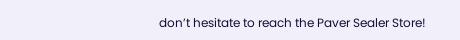don’t hesitate to reach the Paver Sealer Store!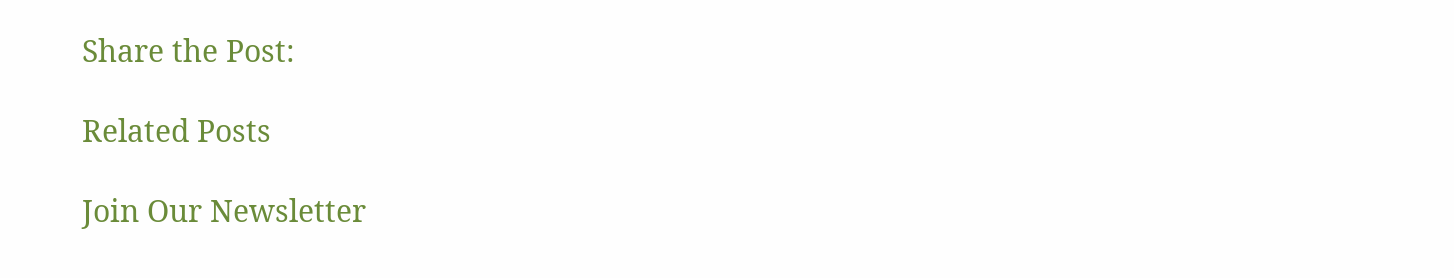Share the Post:

Related Posts

Join Our Newsletter